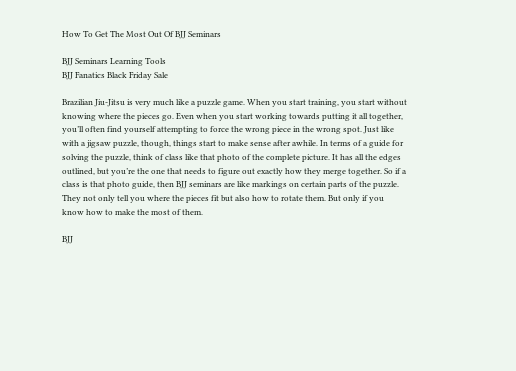How To Get The Most Out Of BJJ Seminars

BJJ Seminars Learning Tools
BJJ Fanatics Black Friday Sale

Brazilian Jiu-Jitsu is very much like a puzzle game. When you start training, you start without knowing where the pieces go. Even when you start working towards putting it all together, you’ll often find yourself attempting to force the wrong piece in the wrong spot. Just like with a jigsaw puzzle, though, things start to make sense after awhile. In terms of a guide for solving the puzzle, think of class like that photo of the complete picture. It has all the edges outlined, but you’re the one that needs to figure out exactly how they merge together. So if a class is that photo guide, then BJJ seminars are like markings on certain parts of the puzzle. They not only tell you where the pieces fit but also how to rotate them. But only if you know how to make the most of them.

BJJ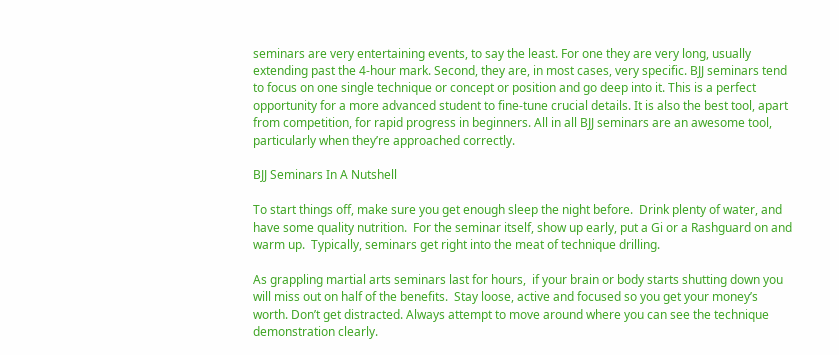seminars are very entertaining events, to say the least. For one they are very long, usually extending past the 4-hour mark. Second, they are, in most cases, very specific. BJJ seminars tend to focus on one single technique or concept or position and go deep into it. This is a perfect opportunity for a more advanced student to fine-tune crucial details. It is also the best tool, apart from competition, for rapid progress in beginners. All in all BJJ seminars are an awesome tool, particularly when they’re approached correctly.

BJJ Seminars In A Nutshell

To start things off, make sure you get enough sleep the night before.  Drink plenty of water, and have some quality nutrition.  For the seminar itself, show up early, put a Gi or a Rashguard on and warm up.  Typically, seminars get right into the meat of technique drilling.

As grappling martial arts seminars last for hours,  if your brain or body starts shutting down you will miss out on half of the benefits.  Stay loose, active and focused so you get your money’s worth. Don’t get distracted. Always attempt to move around where you can see the technique demonstration clearly.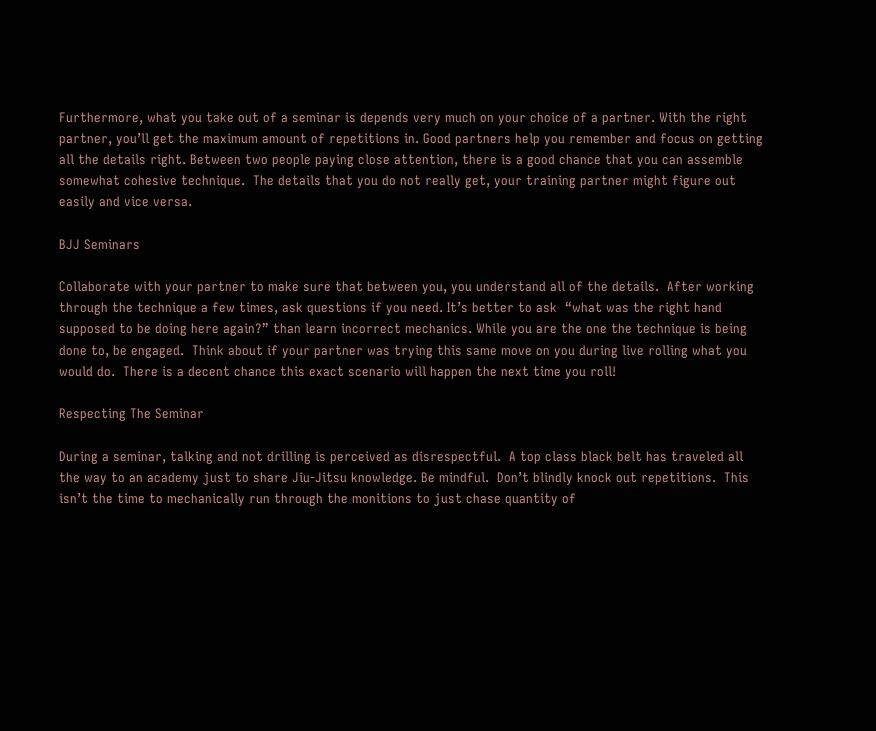Furthermore, what you take out of a seminar is depends very much on your choice of a partner. With the right partner, you’ll get the maximum amount of repetitions in. Good partners help you remember and focus on getting all the details right. Between two people paying close attention, there is a good chance that you can assemble somewhat cohesive technique.  The details that you do not really get, your training partner might figure out easily and vice versa.

BJJ Seminars

Collaborate with your partner to make sure that between you, you understand all of the details.  After working through the technique a few times, ask questions if you need. It’s better to ask  “what was the right hand supposed to be doing here again?” than learn incorrect mechanics. While you are the one the technique is being done to, be engaged.  Think about if your partner was trying this same move on you during live rolling what you would do.  There is a decent chance this exact scenario will happen the next time you roll!

Respecting The Seminar

During a seminar, talking and not drilling is perceived as disrespectful.  A top class black belt has traveled all the way to an academy just to share Jiu-Jitsu knowledge. Be mindful.  Don’t blindly knock out repetitions.  This isn’t the time to mechanically run through the monitions to just chase quantity of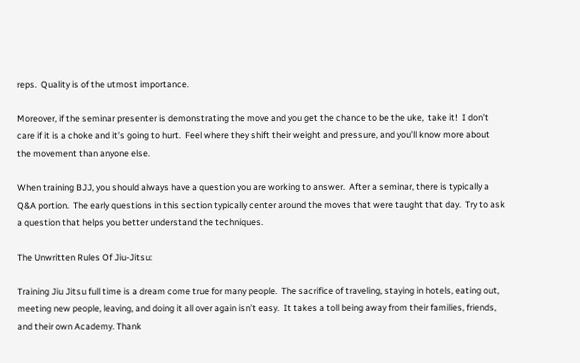reps.  Quality is of the utmost importance.

Moreover, if the seminar presenter is demonstrating the move and you get the chance to be the uke,  take it!  I don’t care if it is a choke and it’s going to hurt.  Feel where they shift their weight and pressure, and you’ll know more about the movement than anyone else.

When training BJJ, you should always have a question you are working to answer.  After a seminar, there is typically a Q&A portion.  The early questions in this section typically center around the moves that were taught that day.  Try to ask a question that helps you better understand the techniques.

The Unwritten Rules Of Jiu-Jitsu:

Training Jiu Jitsu full time is a dream come true for many people.  The sacrifice of traveling, staying in hotels, eating out, meeting new people, leaving, and doing it all over again isn’t easy.  It takes a toll being away from their families, friends, and their own Academy. Thank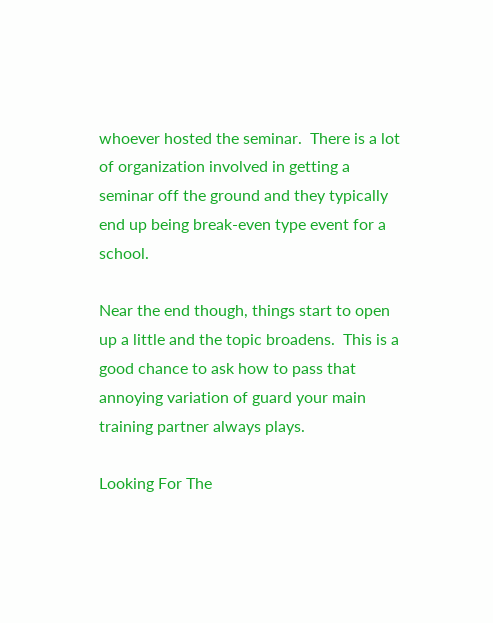whoever hosted the seminar.  There is a lot of organization involved in getting a seminar off the ground and they typically end up being break-even type event for a school.

Near the end though, things start to open up a little and the topic broadens.  This is a good chance to ask how to pass that annoying variation of guard your main training partner always plays.

Looking For The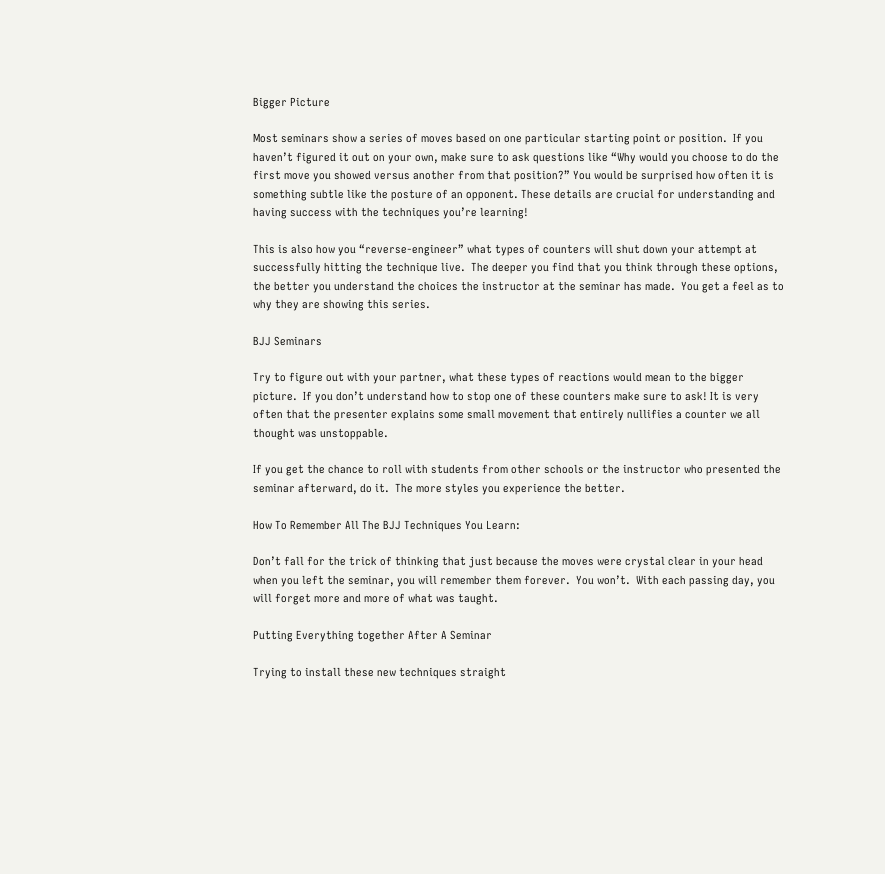Bigger Picture

Most seminars show a series of moves based on one particular starting point or position.  If you haven’t figured it out on your own, make sure to ask questions like “Why would you choose to do the first move you showed versus another from that position?” You would be surprised how often it is something subtle like the posture of an opponent. These details are crucial for understanding and having success with the techniques you’re learning!

This is also how you “reverse-engineer” what types of counters will shut down your attempt at successfully hitting the technique live.  The deeper you find that you think through these options, the better you understand the choices the instructor at the seminar has made.  You get a feel as to why they are showing this series.

BJJ Seminars

Try to figure out with your partner, what these types of reactions would mean to the bigger picture.  If you don’t understand how to stop one of these counters make sure to ask! It is very often that the presenter explains some small movement that entirely nullifies a counter we all thought was unstoppable.

If you get the chance to roll with students from other schools or the instructor who presented the seminar afterward, do it.  The more styles you experience the better.

How To Remember All The BJJ Techniques You Learn:

Don’t fall for the trick of thinking that just because the moves were crystal clear in your head when you left the seminar, you will remember them forever.  You won’t.  With each passing day, you will forget more and more of what was taught.

Putting Everything together After A Seminar

Trying to install these new techniques straight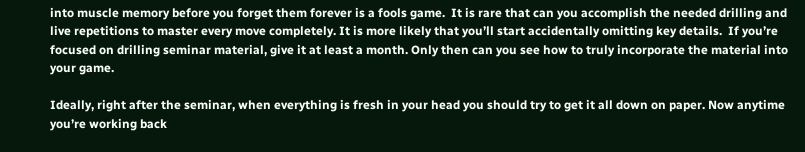into muscle memory before you forget them forever is a fools game.  It is rare that can you accomplish the needed drilling and live repetitions to master every move completely. It is more likely that you’ll start accidentally omitting key details.  If you’re focused on drilling seminar material, give it at least a month. Only then can you see how to truly incorporate the material into your game.

Ideally, right after the seminar, when everything is fresh in your head you should try to get it all down on paper. Now anytime you’re working back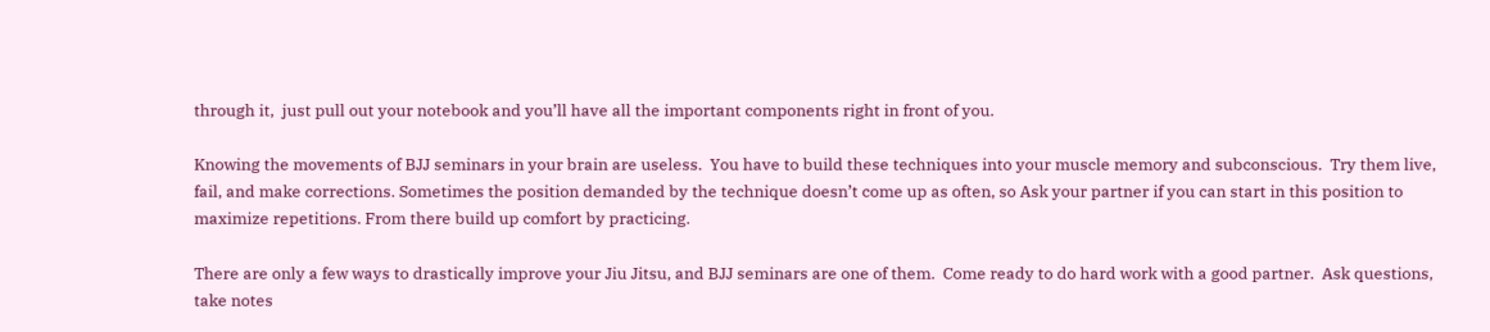through it,  just pull out your notebook and you’ll have all the important components right in front of you.

Knowing the movements of BJJ seminars in your brain are useless.  You have to build these techniques into your muscle memory and subconscious.  Try them live, fail, and make corrections. Sometimes the position demanded by the technique doesn’t come up as often, so Ask your partner if you can start in this position to maximize repetitions. From there build up comfort by practicing.

There are only a few ways to drastically improve your Jiu Jitsu, and BJJ seminars are one of them.  Come ready to do hard work with a good partner.  Ask questions, take notes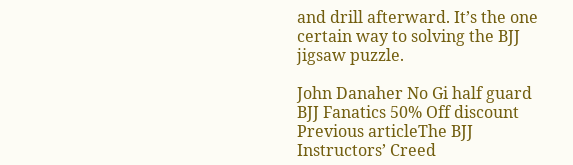and drill afterward. It’s the one certain way to solving the BJJ jigsaw puzzle.

John Danaher No Gi half guard
BJJ Fanatics 50% Off discount
Previous articleThe BJJ Instructors’ Creed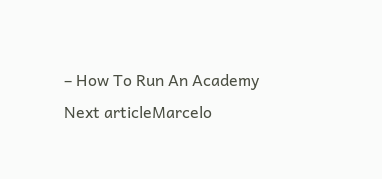– How To Run An Academy
Next articleMarcelo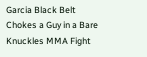Garcia Black Belt Chokes a Guy in a Bare Knuckles MMA Fight